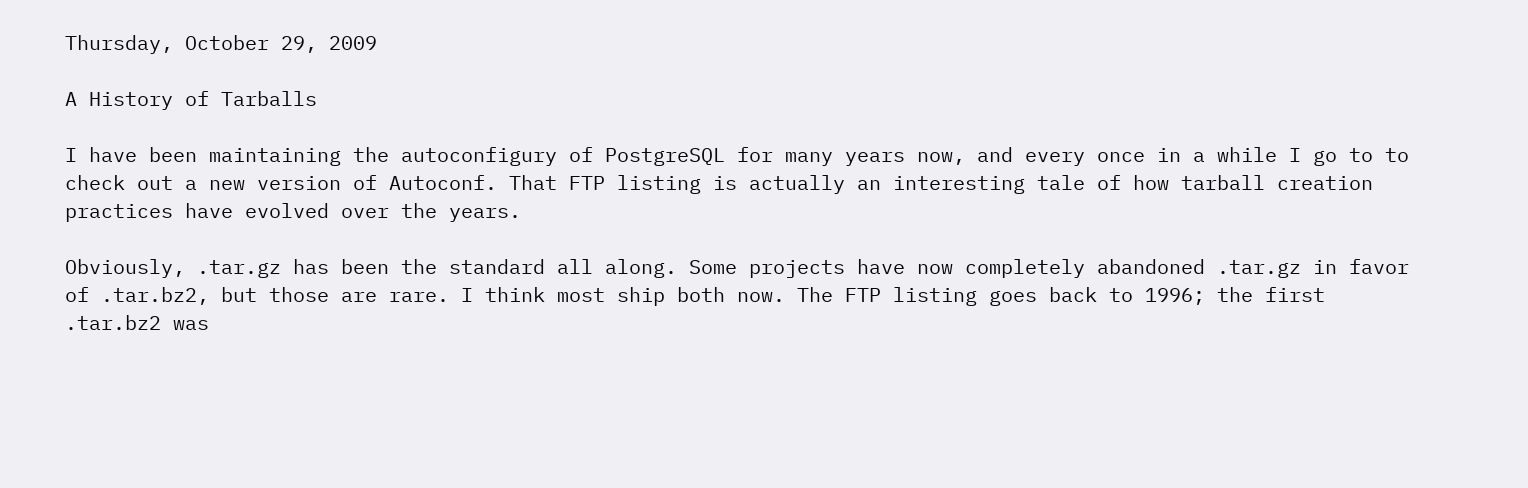Thursday, October 29, 2009

A History of Tarballs

I have been maintaining the autoconfigury of PostgreSQL for many years now, and every once in a while I go to to check out a new version of Autoconf. That FTP listing is actually an interesting tale of how tarball creation practices have evolved over the years.

Obviously, .tar.gz has been the standard all along. Some projects have now completely abandoned .tar.gz in favor of .tar.bz2, but those are rare. I think most ship both now. The FTP listing goes back to 1996; the first .tar.bz2 was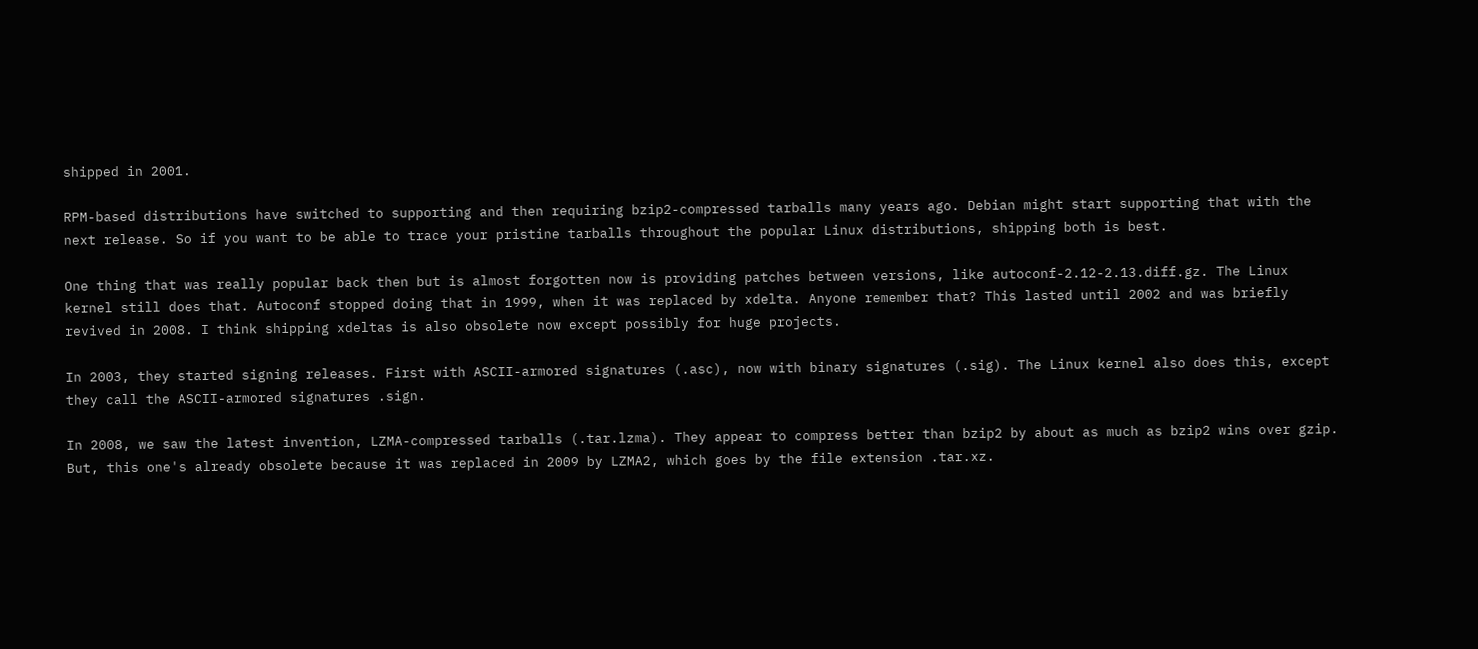shipped in 2001.

RPM-based distributions have switched to supporting and then requiring bzip2-compressed tarballs many years ago. Debian might start supporting that with the next release. So if you want to be able to trace your pristine tarballs throughout the popular Linux distributions, shipping both is best.

One thing that was really popular back then but is almost forgotten now is providing patches between versions, like autoconf-2.12-2.13.diff.gz. The Linux kernel still does that. Autoconf stopped doing that in 1999, when it was replaced by xdelta. Anyone remember that? This lasted until 2002 and was briefly revived in 2008. I think shipping xdeltas is also obsolete now except possibly for huge projects.

In 2003, they started signing releases. First with ASCII-armored signatures (.asc), now with binary signatures (.sig). The Linux kernel also does this, except they call the ASCII-armored signatures .sign.

In 2008, we saw the latest invention, LZMA-compressed tarballs (.tar.lzma). They appear to compress better than bzip2 by about as much as bzip2 wins over gzip. But, this one's already obsolete because it was replaced in 2009 by LZMA2, which goes by the file extension .tar.xz.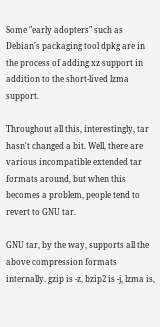Some "early adopters" such as Debian's packaging tool dpkg are in the process of adding xz support in addition to the short-lived lzma support.

Throughout all this, interestingly, tar hasn't changed a bit. Well, there are various incompatible extended tar formats around, but when this becomes a problem, people tend to revert to GNU tar.

GNU tar, by the way, supports all the above compression formats internally. gzip is -z, bzip2 is -j, lzma is,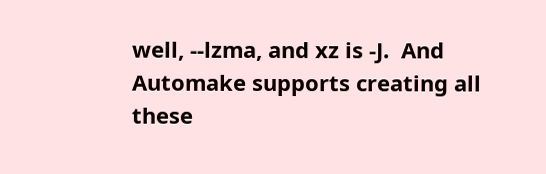well, --lzma, and xz is -J.  And Automake supports creating all these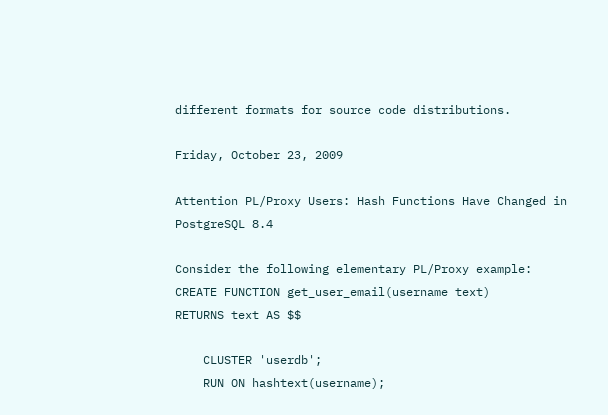different formats for source code distributions.

Friday, October 23, 2009

Attention PL/Proxy Users: Hash Functions Have Changed in PostgreSQL 8.4

Consider the following elementary PL/Proxy example:
CREATE FUNCTION get_user_email(username text)
RETURNS text AS $$

    CLUSTER 'userdb';
    RUN ON hashtext(username);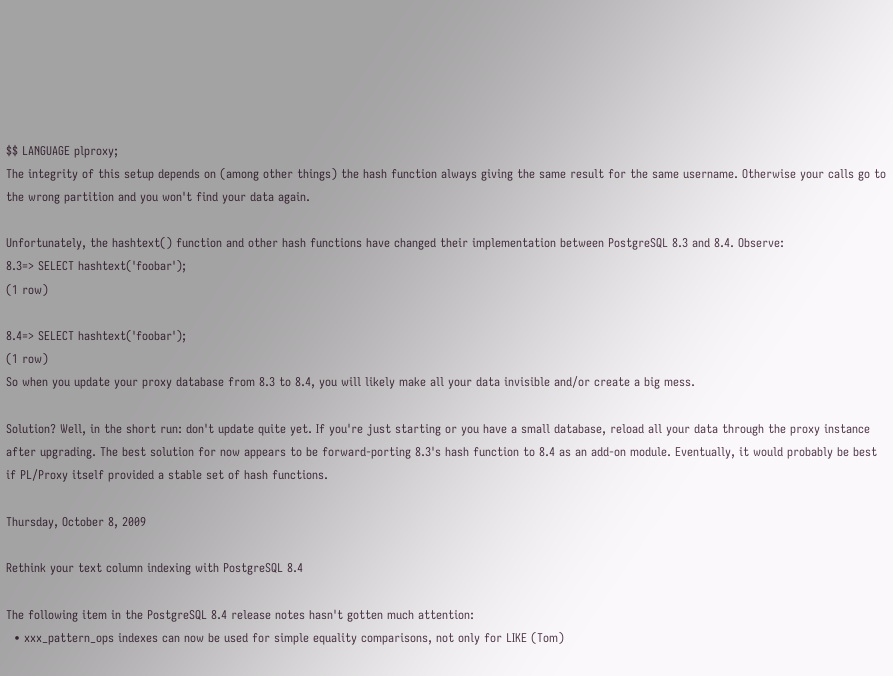$$ LANGUAGE plproxy;
The integrity of this setup depends on (among other things) the hash function always giving the same result for the same username. Otherwise your calls go to the wrong partition and you won't find your data again.

Unfortunately, the hashtext() function and other hash functions have changed their implementation between PostgreSQL 8.3 and 8.4. Observe:
8.3=> SELECT hashtext('foobar');
(1 row)

8.4=> SELECT hashtext('foobar');
(1 row)
So when you update your proxy database from 8.3 to 8.4, you will likely make all your data invisible and/or create a big mess.

Solution? Well, in the short run: don't update quite yet. If you're just starting or you have a small database, reload all your data through the proxy instance after upgrading. The best solution for now appears to be forward-porting 8.3's hash function to 8.4 as an add-on module. Eventually, it would probably be best if PL/Proxy itself provided a stable set of hash functions.

Thursday, October 8, 2009

Rethink your text column indexing with PostgreSQL 8.4

The following item in the PostgreSQL 8.4 release notes hasn't gotten much attention:
  • xxx_pattern_ops indexes can now be used for simple equality comparisons, not only for LIKE (Tom)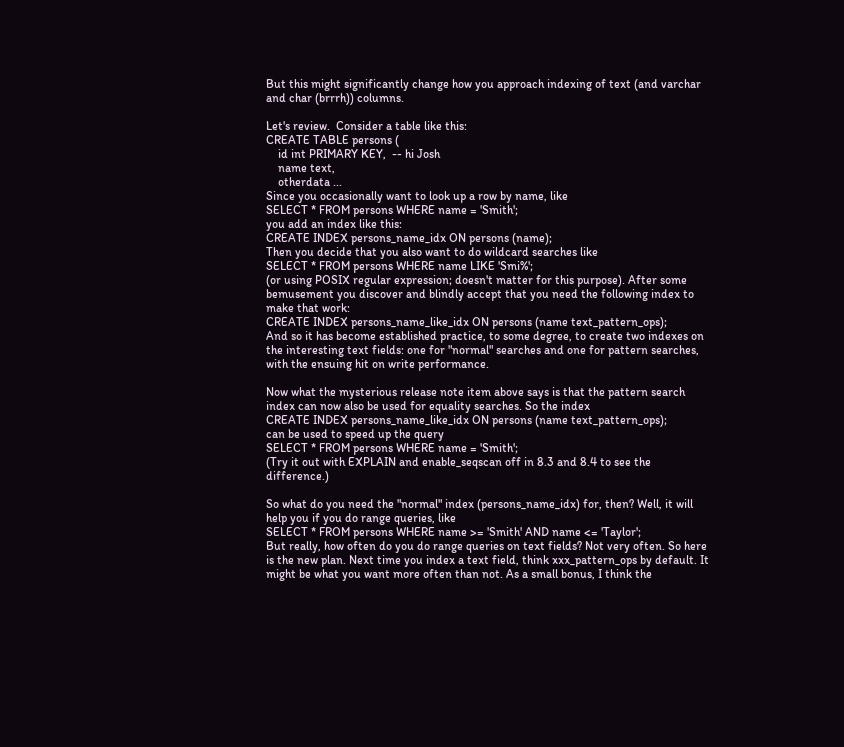But this might significantly change how you approach indexing of text (and varchar and char (brrrh)) columns.

Let's review.  Consider a table like this:
CREATE TABLE persons (
    id int PRIMARY KEY,  -- hi Josh
    name text,
    otherdata ...
Since you occasionally want to look up a row by name, like
SELECT * FROM persons WHERE name = 'Smith';
you add an index like this:
CREATE INDEX persons_name_idx ON persons (name);
Then you decide that you also want to do wildcard searches like
SELECT * FROM persons WHERE name LIKE 'Smi%';
(or using POSIX regular expression; doesn't matter for this purpose). After some bemusement you discover and blindly accept that you need the following index to make that work:
CREATE INDEX persons_name_like_idx ON persons (name text_pattern_ops);
And so it has become established practice, to some degree, to create two indexes on the interesting text fields: one for "normal" searches and one for pattern searches, with the ensuing hit on write performance.

Now what the mysterious release note item above says is that the pattern search index can now also be used for equality searches. So the index
CREATE INDEX persons_name_like_idx ON persons (name text_pattern_ops);
can be used to speed up the query
SELECT * FROM persons WHERE name = 'Smith';
(Try it out with EXPLAIN and enable_seqscan off in 8.3 and 8.4 to see the difference.)

So what do you need the "normal" index (persons_name_idx) for, then? Well, it will help you if you do range queries, like
SELECT * FROM persons WHERE name >= 'Smith' AND name <= 'Taylor';
But really, how often do you do range queries on text fields? Not very often. So here is the new plan. Next time you index a text field, think xxx_pattern_ops by default. It might be what you want more often than not. As a small bonus, I think the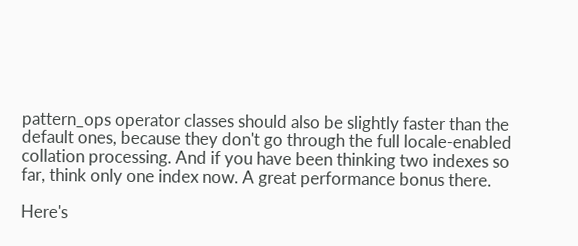pattern_ops operator classes should also be slightly faster than the default ones, because they don't go through the full locale-enabled collation processing. And if you have been thinking two indexes so far, think only one index now. A great performance bonus there.

Here's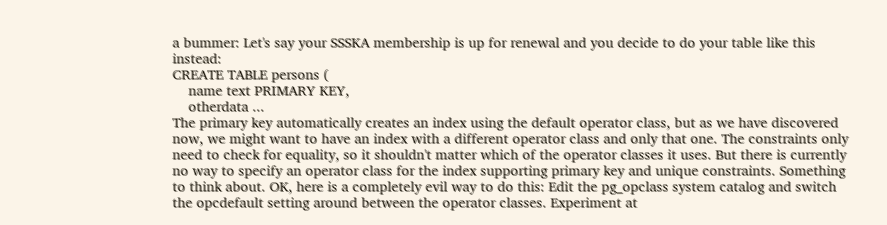a bummer: Let's say your SSSKA membership is up for renewal and you decide to do your table like this instead:
CREATE TABLE persons (
    name text PRIMARY KEY,
    otherdata ...
The primary key automatically creates an index using the default operator class, but as we have discovered now, we might want to have an index with a different operator class and only that one. The constraints only need to check for equality, so it shouldn't matter which of the operator classes it uses. But there is currently no way to specify an operator class for the index supporting primary key and unique constraints. Something to think about. OK, here is a completely evil way to do this: Edit the pg_opclass system catalog and switch the opcdefault setting around between the operator classes. Experiment at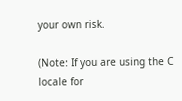your own risk.

(Note: If you are using the C locale for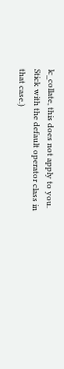lc_collate, this does not apply to you. Stick with the default operator class in that case.)